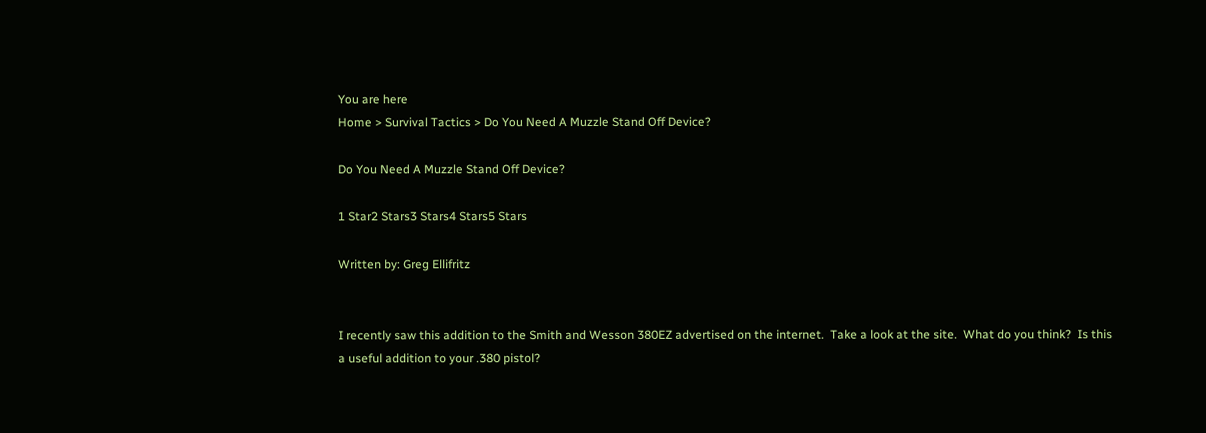You are here
Home > Survival Tactics > Do You Need A Muzzle Stand Off Device?

Do You Need A Muzzle Stand Off Device?

1 Star2 Stars3 Stars4 Stars5 Stars

Written by: Greg Ellifritz


I recently saw this addition to the Smith and Wesson 380EZ advertised on the internet.  Take a look at the site.  What do you think?  Is this a useful addition to your .380 pistol?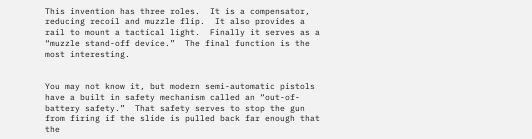This invention has three roles.  It is a compensator, reducing recoil and muzzle flip.  It also provides a rail to mount a tactical light.  Finally it serves as a “muzzle stand-off device.”  The final function is the most interesting.


You may not know it, but modern semi-automatic pistols have a built in safety mechanism called an “out-of-battery safety.”  That safety serves to stop the gun from firing if the slide is pulled back far enough that the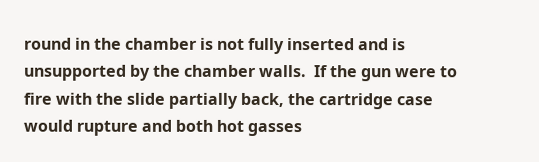round in the chamber is not fully inserted and is unsupported by the chamber walls.  If the gun were to fire with the slide partially back, the cartridge case would rupture and both hot gasses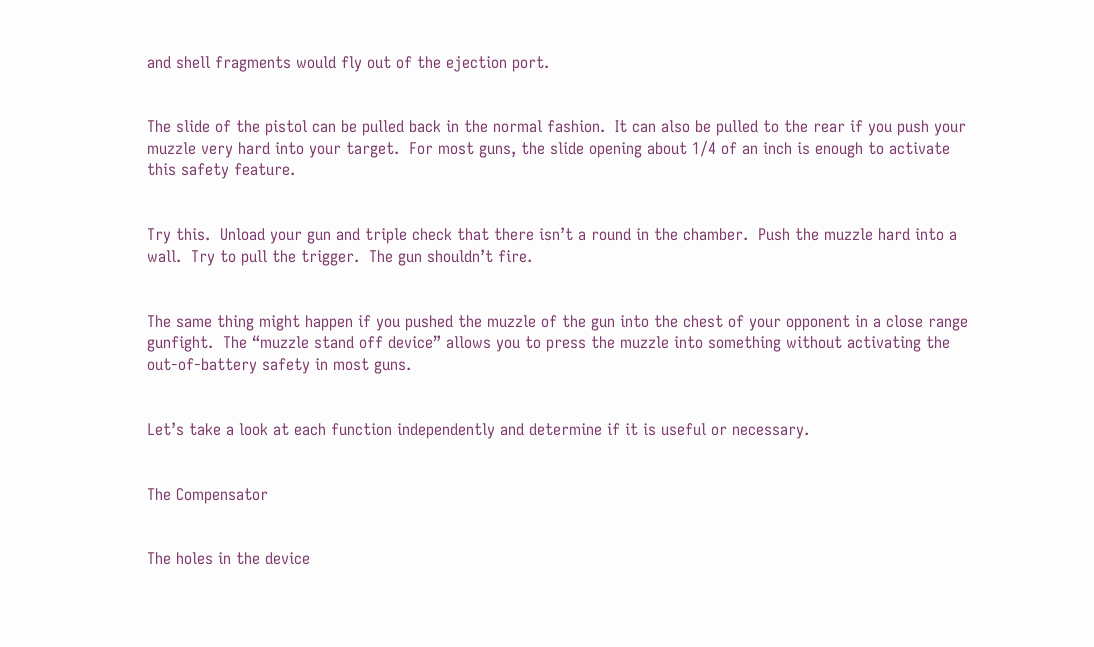and shell fragments would fly out of the ejection port.


The slide of the pistol can be pulled back in the normal fashion.  It can also be pulled to the rear if you push your muzzle very hard into your target.  For most guns, the slide opening about 1/4 of an inch is enough to activate this safety feature.


Try this.  Unload your gun and triple check that there isn’t a round in the chamber.  Push the muzzle hard into a wall.  Try to pull the trigger.  The gun shouldn’t fire.


The same thing might happen if you pushed the muzzle of the gun into the chest of your opponent in a close range gunfight.  The “muzzle stand off device” allows you to press the muzzle into something without activating the out-of-battery safety in most guns.


Let’s take a look at each function independently and determine if it is useful or necessary.


The Compensator


The holes in the device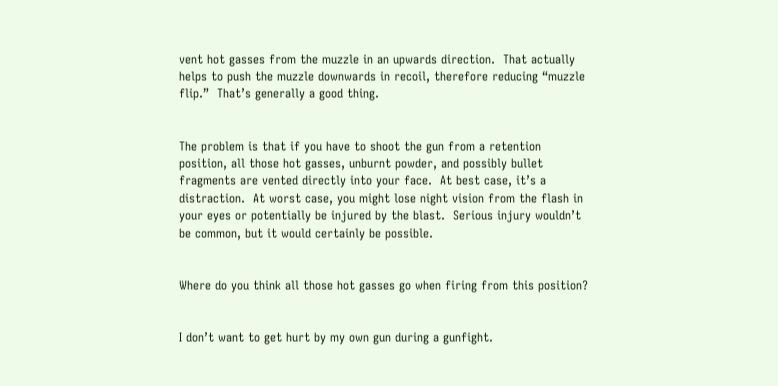vent hot gasses from the muzzle in an upwards direction.  That actually helps to push the muzzle downwards in recoil, therefore reducing “muzzle flip.”  That’s generally a good thing.


The problem is that if you have to shoot the gun from a retention position, all those hot gasses, unburnt powder, and possibly bullet fragments are vented directly into your face.  At best case, it’s a distraction.  At worst case, you might lose night vision from the flash in your eyes or potentially be injured by the blast.  Serious injury wouldn’t be common, but it would certainly be possible.


Where do you think all those hot gasses go when firing from this position?


I don’t want to get hurt by my own gun during a gunfight.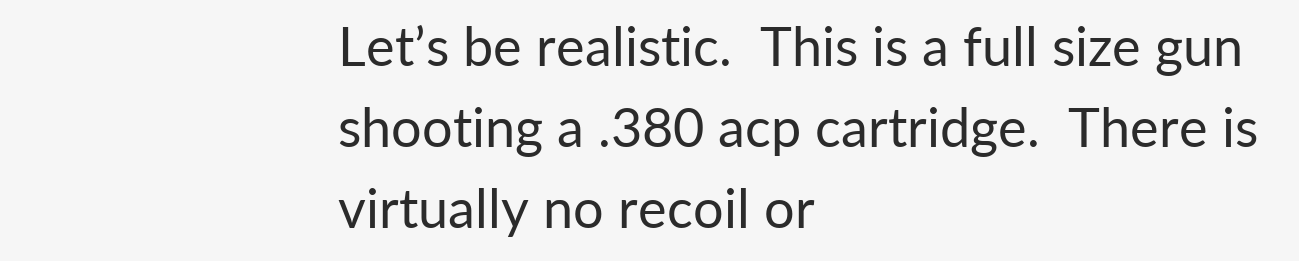Let’s be realistic.  This is a full size gun shooting a .380 acp cartridge.  There is virtually no recoil or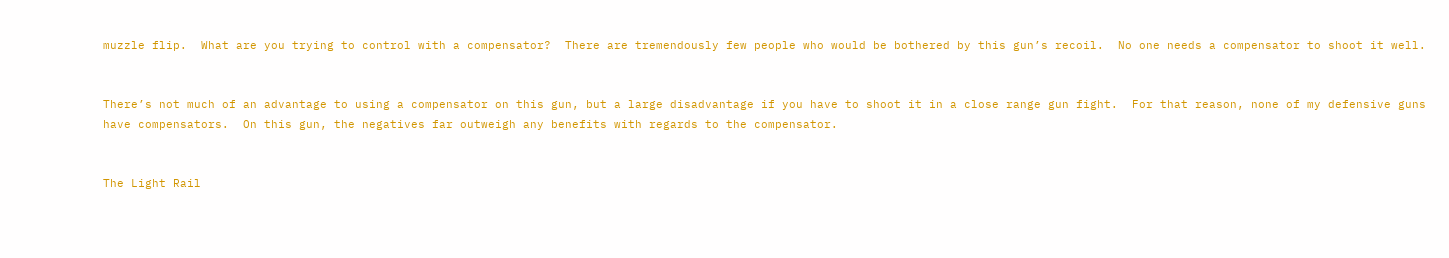muzzle flip.  What are you trying to control with a compensator?  There are tremendously few people who would be bothered by this gun’s recoil.  No one needs a compensator to shoot it well.


There’s not much of an advantage to using a compensator on this gun, but a large disadvantage if you have to shoot it in a close range gun fight.  For that reason, none of my defensive guns have compensators.  On this gun, the negatives far outweigh any benefits with regards to the compensator.


The Light Rail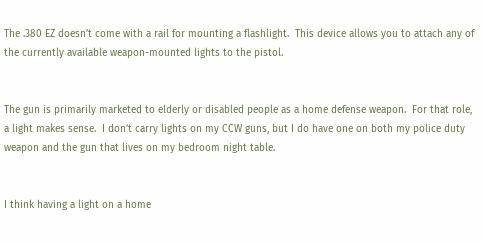The .380 EZ doesn’t come with a rail for mounting a flashlight.  This device allows you to attach any of the currently available weapon-mounted lights to the pistol.


The gun is primarily marketed to elderly or disabled people as a home defense weapon.  For that role, a light makes sense.  I don’t carry lights on my CCW guns, but I do have one on both my police duty weapon and the gun that lives on my bedroom night table.


I think having a light on a home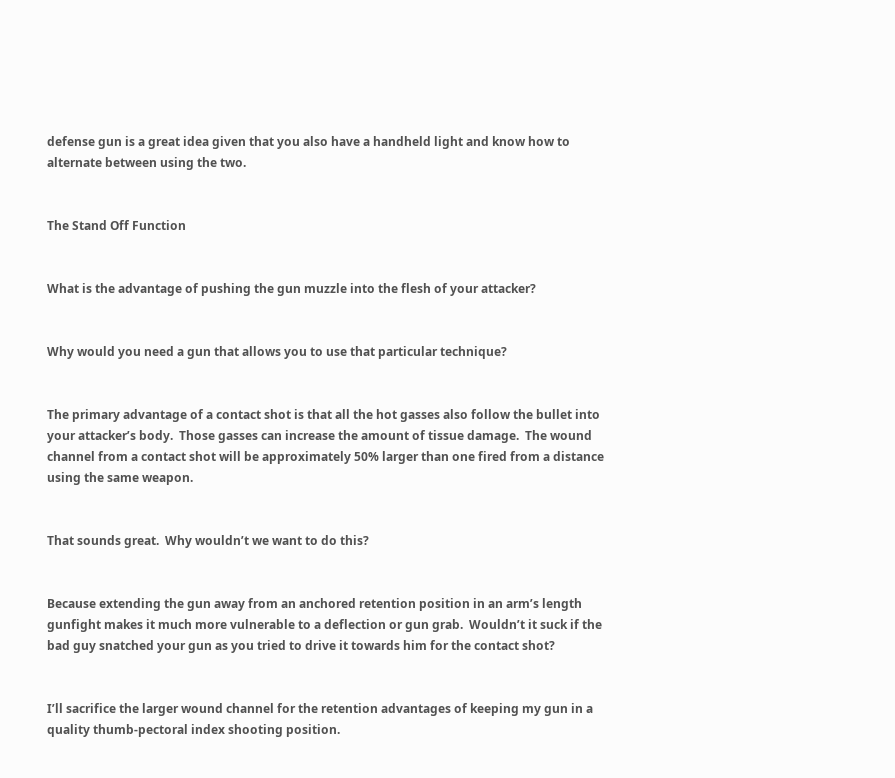defense gun is a great idea given that you also have a handheld light and know how to alternate between using the two.


The Stand Off Function


What is the advantage of pushing the gun muzzle into the flesh of your attacker?


Why would you need a gun that allows you to use that particular technique?


The primary advantage of a contact shot is that all the hot gasses also follow the bullet into your attacker’s body.  Those gasses can increase the amount of tissue damage.  The wound channel from a contact shot will be approximately 50% larger than one fired from a distance using the same weapon.


That sounds great.  Why wouldn’t we want to do this?


Because extending the gun away from an anchored retention position in an arm’s length gunfight makes it much more vulnerable to a deflection or gun grab.  Wouldn’t it suck if the bad guy snatched your gun as you tried to drive it towards him for the contact shot?


I’ll sacrifice the larger wound channel for the retention advantages of keeping my gun in a quality thumb-pectoral index shooting position.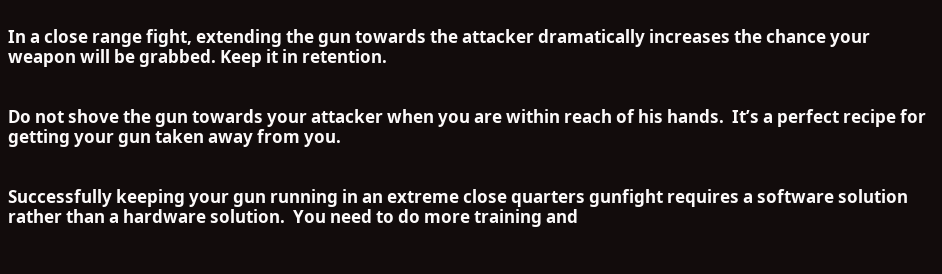In a close range fight, extending the gun towards the attacker dramatically increases the chance your weapon will be grabbed. Keep it in retention.


Do not shove the gun towards your attacker when you are within reach of his hands.  It’s a perfect recipe for getting your gun taken away from you.


Successfully keeping your gun running in an extreme close quarters gunfight requires a software solution rather than a hardware solution.  You need to do more training and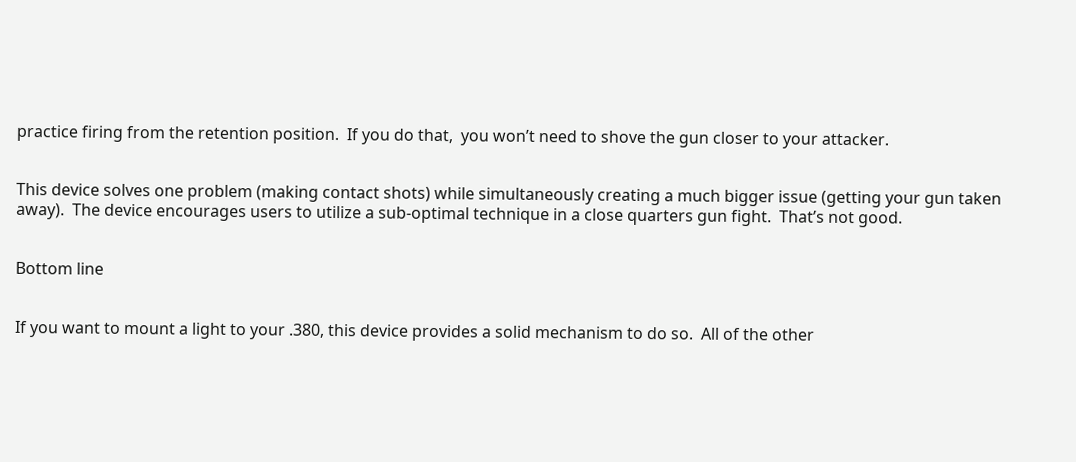practice firing from the retention position.  If you do that,  you won’t need to shove the gun closer to your attacker.


This device solves one problem (making contact shots) while simultaneously creating a much bigger issue (getting your gun taken away).  The device encourages users to utilize a sub-optimal technique in a close quarters gun fight.  That’s not good.


Bottom line


If you want to mount a light to your .380, this device provides a solid mechanism to do so.  All of the other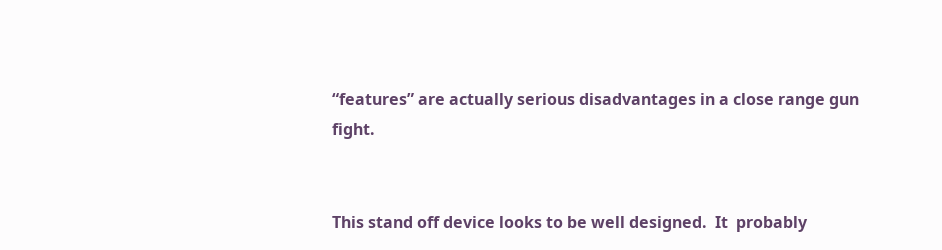“features” are actually serious disadvantages in a close range gun fight.


This stand off device looks to be well designed.  It  probably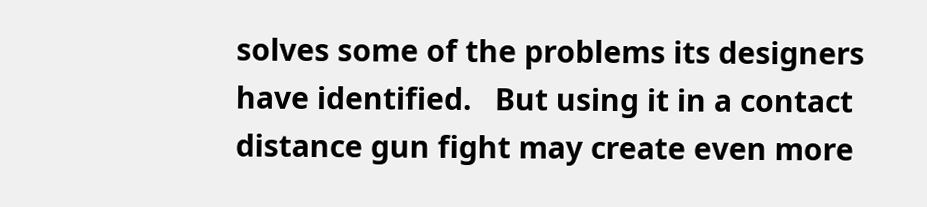solves some of the problems its designers have identified.   But using it in a contact distance gun fight may create even more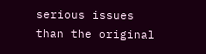serious issues than the original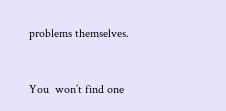problems themselves.


You  won’t find one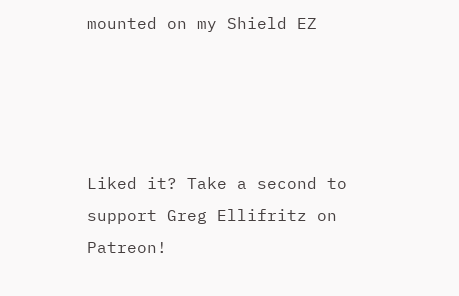mounted on my Shield EZ




Liked it? Take a second to support Greg Ellifritz on Patreon!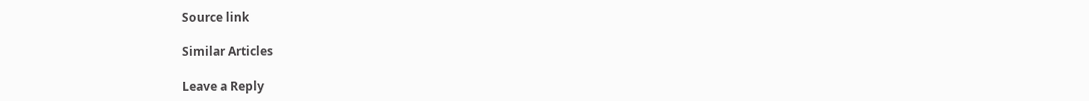Source link

Similar Articles

Leave a Reply